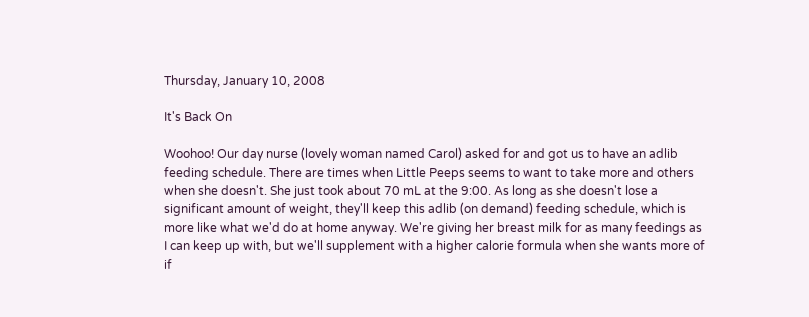Thursday, January 10, 2008

It's Back On

Woohoo! Our day nurse (lovely woman named Carol) asked for and got us to have an adlib feeding schedule. There are times when Little Peeps seems to want to take more and others when she doesn't. She just took about 70 mL at the 9:00. As long as she doesn't lose a significant amount of weight, they'll keep this adlib (on demand) feeding schedule, which is more like what we'd do at home anyway. We're giving her breast milk for as many feedings as I can keep up with, but we'll supplement with a higher calorie formula when she wants more of if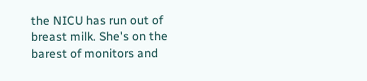the NICU has run out of breast milk. She's on the barest of monitors and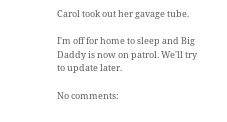Carol took out her gavage tube.

I'm off for home to sleep and Big Daddy is now on patrol. We'll try to update later.

No comments: